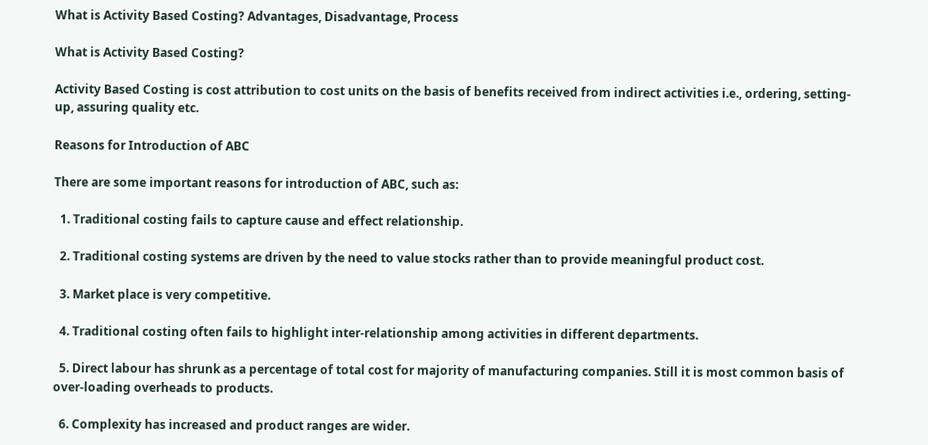What is Activity Based Costing? Advantages, Disadvantage, Process

What is Activity Based Costing?

Activity Based Costing is cost attribution to cost units on the basis of benefits received from indirect activities i.e., ordering, setting-up, assuring quality etc.

Reasons for Introduction of ABC

There are some important reasons for introduction of ABC, such as:

  1. Traditional costing fails to capture cause and effect relationship.

  2. Traditional costing systems are driven by the need to value stocks rather than to provide meaningful product cost.

  3. Market place is very competitive.

  4. Traditional costing often fails to highlight inter-relationship among activities in different departments.

  5. Direct labour has shrunk as a percentage of total cost for majority of manufacturing companies. Still it is most common basis of over-loading overheads to products.

  6. Complexity has increased and product ranges are wider.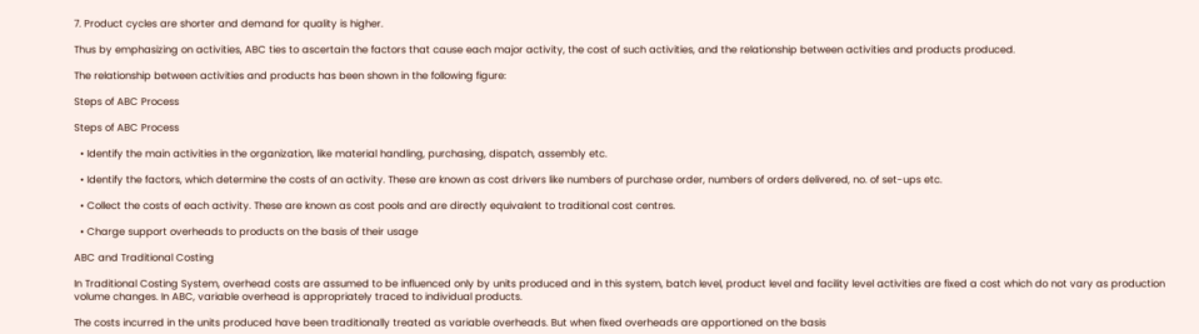7. Product cycles are shorter and demand for quality is higher.

Thus by emphasizing on activities, ABC ties to ascertain the factors that cause each major activity, the cost of such activities, and the relationship between activities and products produced.

The relationship between activities and products has been shown in the following figure:

Steps of ABC Process

Steps of ABC Process

  • Identify the main activities in the organization, like material handling, purchasing, dispatch, assembly etc.

  • Identify the factors, which determine the costs of an activity. These are known as cost drivers like numbers of purchase order, numbers of orders delivered, no. of set-ups etc.

  • Collect the costs of each activity. These are known as cost pools and are directly equivalent to traditional cost centres.

  • Charge support overheads to products on the basis of their usage

ABC and Traditional Costing

In Traditional Costing System, overhead costs are assumed to be influenced only by units produced and in this system, batch level, product level and facility level activities are fixed a cost which do not vary as production volume changes. In ABC, variable overhead is appropriately traced to individual products.

The costs incurred in the units produced have been traditionally treated as variable overheads. But when fixed overheads are apportioned on the basis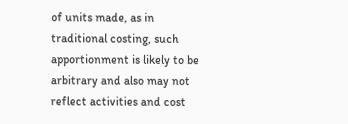of units made, as in traditional costing, such apportionment is likely to be arbitrary and also may not reflect activities and cost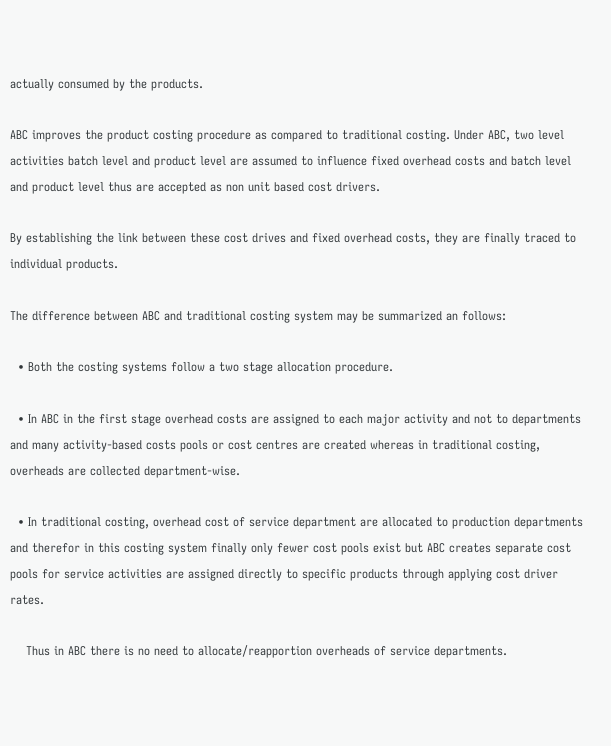actually consumed by the products.

ABC improves the product costing procedure as compared to traditional costing. Under ABC, two level activities batch level and product level are assumed to influence fixed overhead costs and batch level and product level thus are accepted as non unit based cost drivers.

By establishing the link between these cost drives and fixed overhead costs, they are finally traced to individual products.

The difference between ABC and traditional costing system may be summarized an follows:

  • Both the costing systems follow a two stage allocation procedure.

  • In ABC in the first stage overhead costs are assigned to each major activity and not to departments and many activity-based costs pools or cost centres are created whereas in traditional costing, overheads are collected department-wise.

  • In traditional costing, overhead cost of service department are allocated to production departments and therefor in this costing system finally only fewer cost pools exist but ABC creates separate cost pools for service activities are assigned directly to specific products through applying cost driver rates.

    Thus in ABC there is no need to allocate/reapportion overheads of service departments.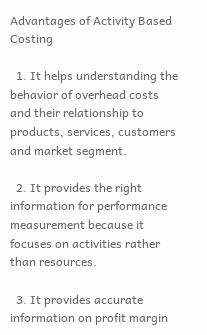Advantages of Activity Based Costing

  1. It helps understanding the behavior of overhead costs and their relationship to products, services, customers and market segment.

  2. It provides the right information for performance measurement because it focuses on activities rather than resources.

  3. It provides accurate information on profit margin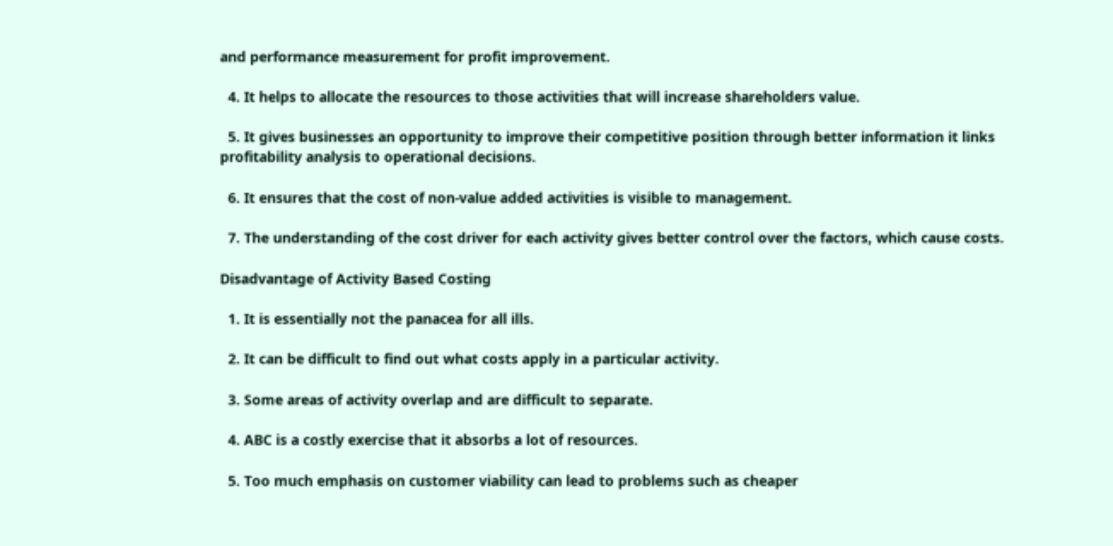and performance measurement for profit improvement.

  4. It helps to allocate the resources to those activities that will increase shareholders value.

  5. It gives businesses an opportunity to improve their competitive position through better information it links profitability analysis to operational decisions.

  6. It ensures that the cost of non-value added activities is visible to management.

  7. The understanding of the cost driver for each activity gives better control over the factors, which cause costs.

Disadvantage of Activity Based Costing

  1. It is essentially not the panacea for all ills.

  2. It can be difficult to find out what costs apply in a particular activity.

  3. Some areas of activity overlap and are difficult to separate.

  4. ABC is a costly exercise that it absorbs a lot of resources.

  5. Too much emphasis on customer viability can lead to problems such as cheaper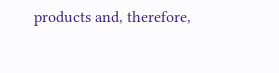products and, therefore,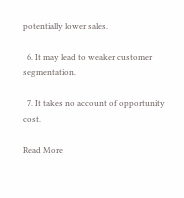potentially lower sales.

  6. It may lead to weaker customer segmentation.

  7. It takes no account of opportunity cost.

Read More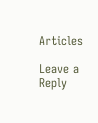Articles

Leave a Reply